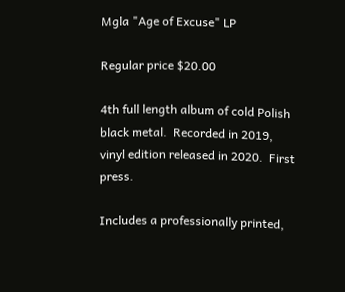Mgla "Age of Excuse" LP

Regular price $20.00

4th full length album of cold Polish black metal.  Recorded in 2019, vinyl edition released in 2020.  First press.

Includes a professionally printed,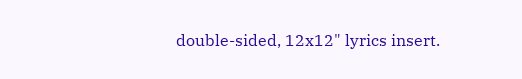double-sided, 12x12" lyrics insert.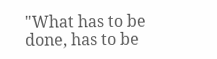"What has to be done, has to be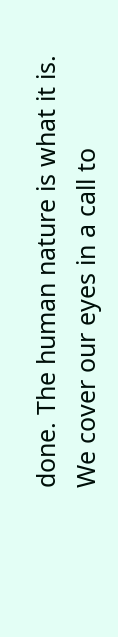done. The human nature is what it is.
We cover our eyes in a call to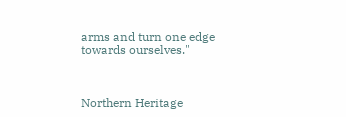arms and turn one edge towards ourselves."



Northern Heritage